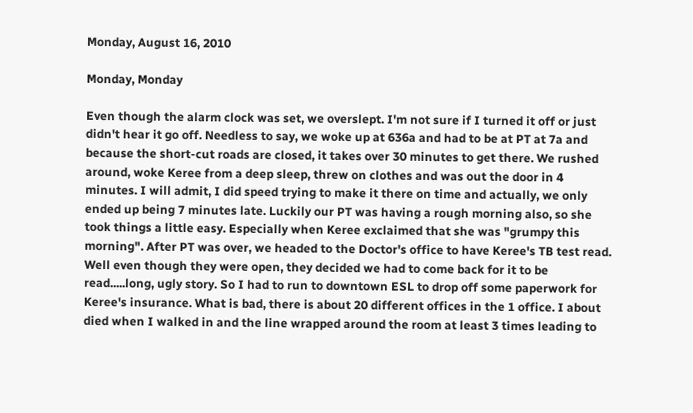Monday, August 16, 2010

Monday, Monday

Even though the alarm clock was set, we overslept. I'm not sure if I turned it off or just didn't hear it go off. Needless to say, we woke up at 636a and had to be at PT at 7a and because the short-cut roads are closed, it takes over 30 minutes to get there. We rushed around, woke Keree from a deep sleep, threw on clothes and was out the door in 4 minutes. I will admit, I did speed trying to make it there on time and actually, we only ended up being 7 minutes late. Luckily our PT was having a rough morning also, so she took things a little easy. Especially when Keree exclaimed that she was "grumpy this morning". After PT was over, we headed to the Doctor's office to have Keree's TB test read. Well even though they were open, they decided we had to come back for it to be read.....long, ugly story. So I had to run to downtown ESL to drop off some paperwork for Keree's insurance. What is bad, there is about 20 different offices in the 1 office. I about died when I walked in and the line wrapped around the room at least 3 times leading to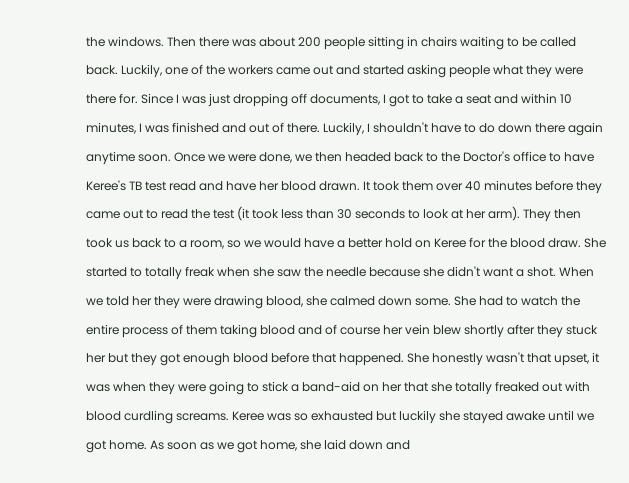the windows. Then there was about 200 people sitting in chairs waiting to be called back. Luckily, one of the workers came out and started asking people what they were there for. Since I was just dropping off documents, I got to take a seat and within 10 minutes, I was finished and out of there. Luckily, I shouldn't have to do down there again anytime soon. Once we were done, we then headed back to the Doctor's office to have Keree's TB test read and have her blood drawn. It took them over 40 minutes before they came out to read the test (it took less than 30 seconds to look at her arm). They then took us back to a room, so we would have a better hold on Keree for the blood draw. She started to totally freak when she saw the needle because she didn't want a shot. When we told her they were drawing blood, she calmed down some. She had to watch the entire process of them taking blood and of course her vein blew shortly after they stuck her but they got enough blood before that happened. She honestly wasn't that upset, it was when they were going to stick a band-aid on her that she totally freaked out with blood curdling screams. Keree was so exhausted but luckily she stayed awake until we got home. As soon as we got home, she laid down and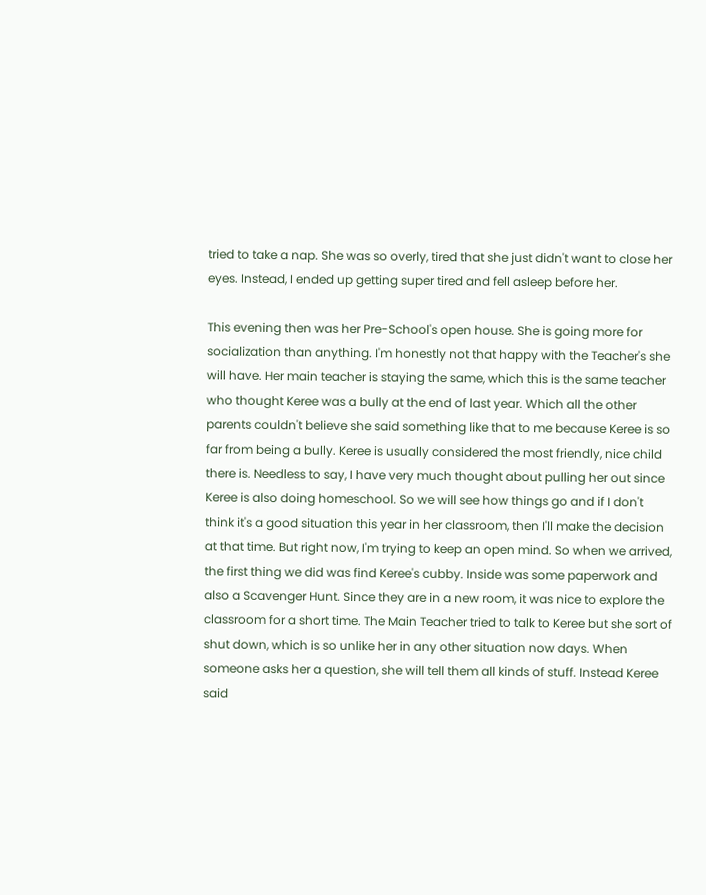tried to take a nap. She was so overly, tired that she just didn't want to close her eyes. Instead, I ended up getting super tired and fell asleep before her.

This evening then was her Pre-School's open house. She is going more for socialization than anything. I'm honestly not that happy with the Teacher's she will have. Her main teacher is staying the same, which this is the same teacher who thought Keree was a bully at the end of last year. Which all the other parents couldn't believe she said something like that to me because Keree is so far from being a bully. Keree is usually considered the most friendly, nice child there is. Needless to say, I have very much thought about pulling her out since Keree is also doing homeschool. So we will see how things go and if I don't think it's a good situation this year in her classroom, then I'll make the decision at that time. But right now, I'm trying to keep an open mind. So when we arrived, the first thing we did was find Keree's cubby. Inside was some paperwork and also a Scavenger Hunt. Since they are in a new room, it was nice to explore the classroom for a short time. The Main Teacher tried to talk to Keree but she sort of shut down, which is so unlike her in any other situation now days. When someone asks her a question, she will tell them all kinds of stuff. Instead Keree said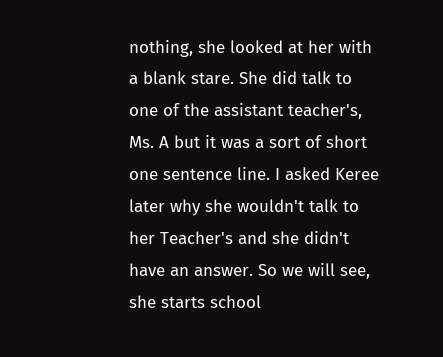nothing, she looked at her with a blank stare. She did talk to one of the assistant teacher's, Ms. A but it was a sort of short one sentence line. I asked Keree later why she wouldn't talk to her Teacher's and she didn't have an answer. So we will see, she starts school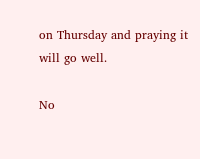on Thursday and praying it will go well.

No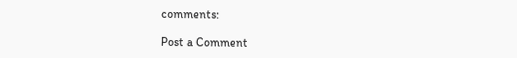comments:

Post a Comment